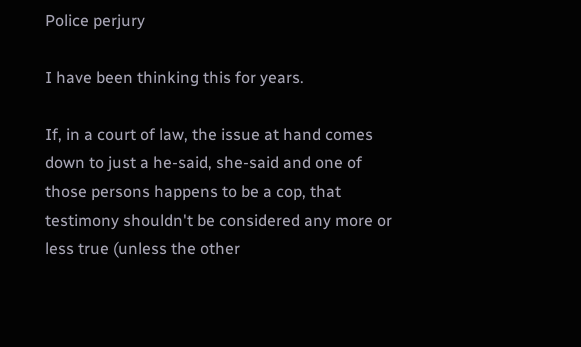Police perjury

I have been thinking this for years.

If, in a court of law, the issue at hand comes down to just a he-said, she-said and one of those persons happens to be a cop, that testimony shouldn't be considered any more or less true (unless the other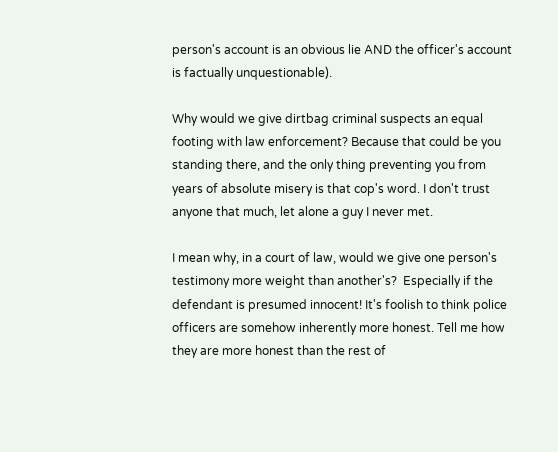person's account is an obvious lie AND the officer's account is factually unquestionable).

Why would we give dirtbag criminal suspects an equal footing with law enforcement? Because that could be you standing there, and the only thing preventing you from years of absolute misery is that cop's word. I don't trust anyone that much, let alone a guy I never met.

I mean why, in a court of law, would we give one person's testimony more weight than another's?  Especially if the defendant is presumed innocent! It's foolish to think police officers are somehow inherently more honest. Tell me how they are more honest than the rest of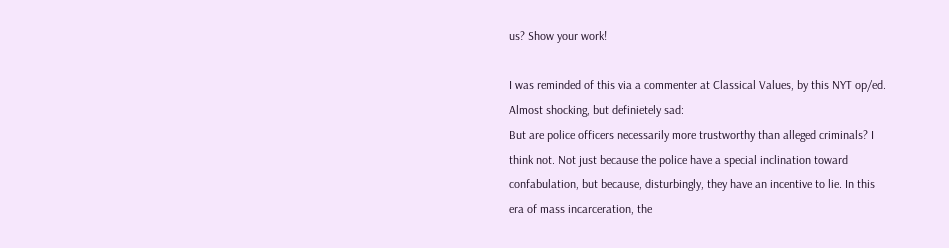us? Show your work!

I was reminded of this via a commenter at Classical Values, by this NYT op/ed.  Almost shocking, but definietely sad:
But are police officers necessarily more trustworthy than alleged criminals? I think not. Not just because the police have a special inclination toward confabulation, but because, disturbingly, they have an incentive to lie. In this era of mass incarceration, the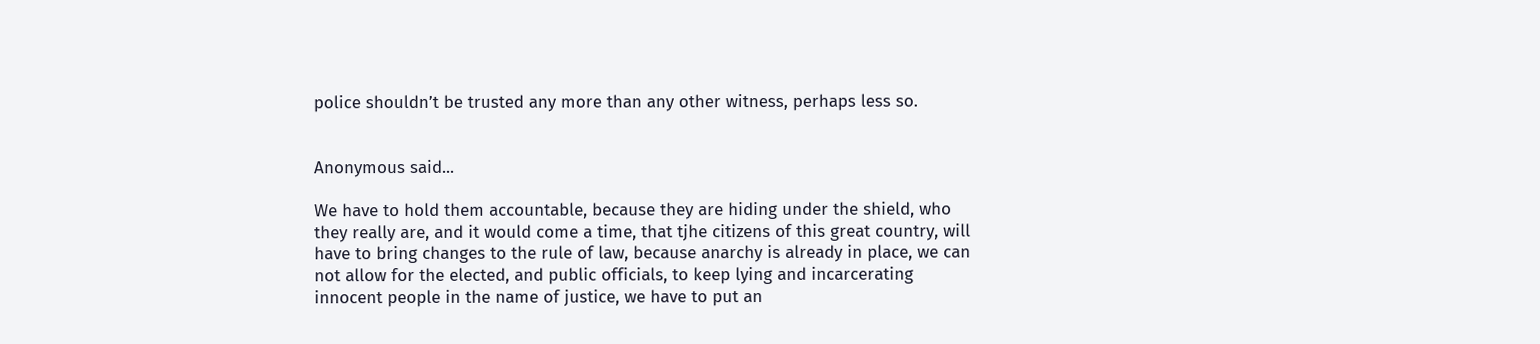police shouldn’t be trusted any more than any other witness, perhaps less so.


Anonymous said...

We have to hold them accountable, because they are hiding under the shield, who they really are, and it would come a time, that tjhe citizens of this great country, will have to bring changes to the rule of law, because anarchy is already in place, we can not allow for the elected, and public officials, to keep lying and incarcerating innocent people in the name of justice, we have to put an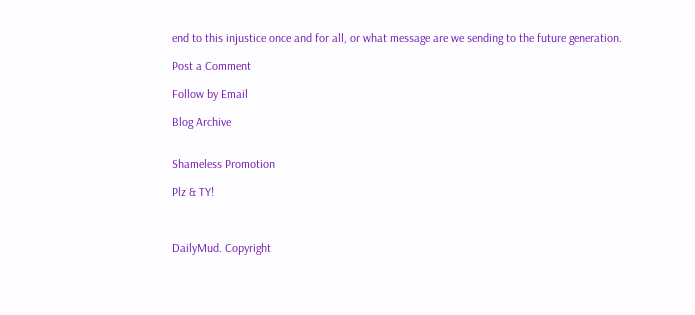end to this injustice once and for all, or what message are we sending to the future generation.

Post a Comment

Follow by Email

Blog Archive


Shameless Promotion

Plz & TY!



DailyMud. Copyright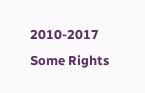2010-2017 Some Rights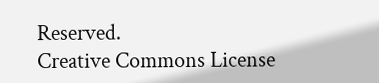Reserved.
Creative Commons License